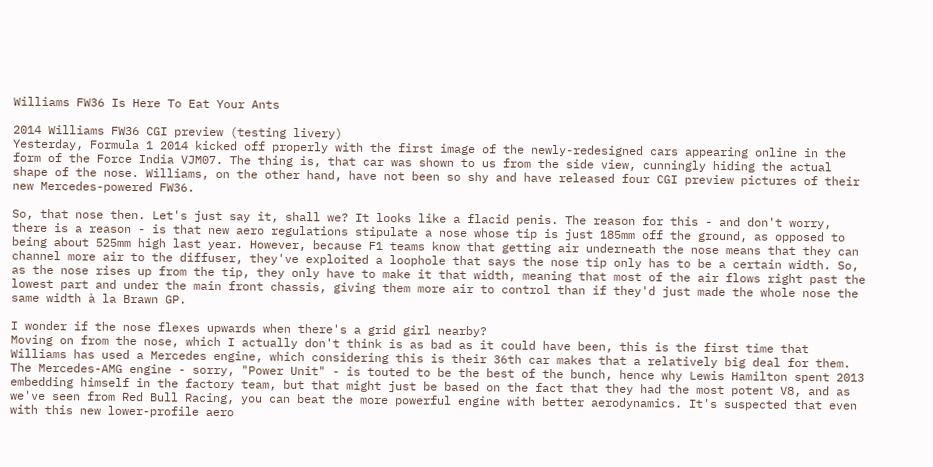Williams FW36 Is Here To Eat Your Ants

2014 Williams FW36 CGI preview (testing livery)
Yesterday, Formula 1 2014 kicked off properly with the first image of the newly-redesigned cars appearing online in the form of the Force India VJM07. The thing is, that car was shown to us from the side view, cunningly hiding the actual shape of the nose. Williams, on the other hand, have not been so shy and have released four CGI preview pictures of their new Mercedes-powered FW36.

So, that nose then. Let's just say it, shall we? It looks like a flacid penis. The reason for this - and don't worry, there is a reason - is that new aero regulations stipulate a nose whose tip is just 185mm off the ground, as opposed to being about 525mm high last year. However, because F1 teams know that getting air underneath the nose means that they can channel more air to the diffuser, they've exploited a loophole that says the nose tip only has to be a certain width. So, as the nose rises up from the tip, they only have to make it that width, meaning that most of the air flows right past the lowest part and under the main front chassis, giving them more air to control than if they'd just made the whole nose the same width à la Brawn GP.

I wonder if the nose flexes upwards when there's a grid girl nearby?
Moving on from the nose, which I actually don't think is as bad as it could have been, this is the first time that Williams has used a Mercedes engine, which considering this is their 36th car makes that a relatively big deal for them. The Mercedes-AMG engine - sorry, "Power Unit" - is touted to be the best of the bunch, hence why Lewis Hamilton spent 2013 embedding himself in the factory team, but that might just be based on the fact that they had the most potent V8, and as we've seen from Red Bull Racing, you can beat the more powerful engine with better aerodynamics. It's suspected that even with this new lower-profile aero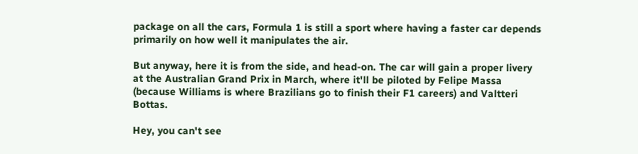package on all the cars, Formula 1 is still a sport where having a faster car depends primarily on how well it manipulates the air.

But anyway, here it is from the side, and head-on. The car will gain a proper livery at the Australian Grand Prix in March, where it'll be piloted by Felipe Massa (because Williams is where Brazilians go to finish their F1 careers) and Valtteri Bottas.

Hey, you can't see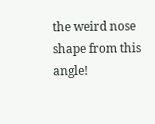the weird nose shape from this angle!